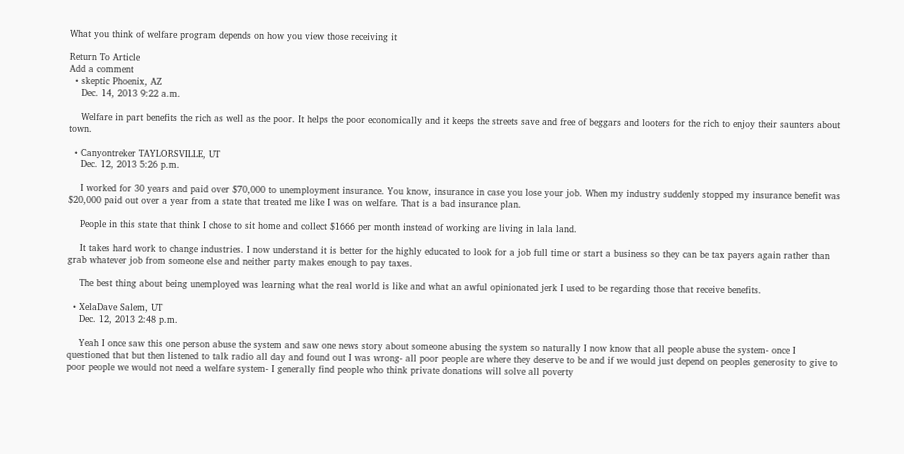What you think of welfare program depends on how you view those receiving it

Return To Article
Add a comment
  • skeptic Phoenix, AZ
    Dec. 14, 2013 9:22 a.m.

    Welfare in part benefits the rich as well as the poor. It helps the poor economically and it keeps the streets save and free of beggars and looters for the rich to enjoy their saunters about town.

  • Canyontreker TAYLORSVILLE, UT
    Dec. 12, 2013 5:26 p.m.

    I worked for 30 years and paid over $70,000 to unemployment insurance. You know, insurance in case you lose your job. When my industry suddenly stopped my insurance benefit was $20,000 paid out over a year from a state that treated me like I was on welfare. That is a bad insurance plan.

    People in this state that think I chose to sit home and collect $1666 per month instead of working are living in lala land.

    It takes hard work to change industries. I now understand it is better for the highly educated to look for a job full time or start a business so they can be tax payers again rather than grab whatever job from someone else and neither party makes enough to pay taxes.

    The best thing about being unemployed was learning what the real world is like and what an awful opinionated jerk I used to be regarding those that receive benefits.

  • XelaDave Salem, UT
    Dec. 12, 2013 2:48 p.m.

    Yeah I once saw this one person abuse the system and saw one news story about someone abusing the system so naturally I now know that all people abuse the system- once I questioned that but then listened to talk radio all day and found out I was wrong- all poor people are where they deserve to be and if we would just depend on peoples generosity to give to poor people we would not need a welfare system- I generally find people who think private donations will solve all poverty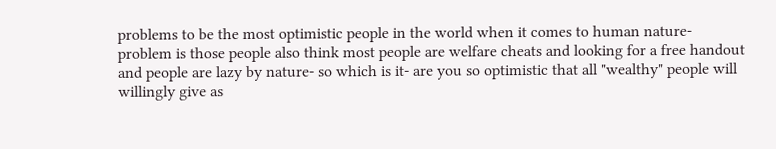problems to be the most optimistic people in the world when it comes to human nature- problem is those people also think most people are welfare cheats and looking for a free handout and people are lazy by nature- so which is it- are you so optimistic that all "wealthy" people will willingly give as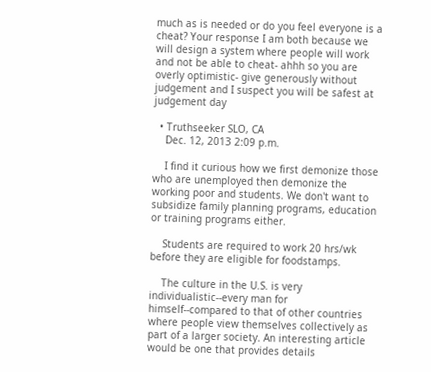much as is needed or do you feel everyone is a cheat? Your response I am both because we will design a system where people will work and not be able to cheat- ahhh so you are overly optimistic- give generously without judgement and I suspect you will be safest at judgement day

  • Truthseeker SLO, CA
    Dec. 12, 2013 2:09 p.m.

    I find it curious how we first demonize those who are unemployed then demonize the working poor and students. We don't want to subsidize family planning programs, education or training programs either.

    Students are required to work 20 hrs/wk before they are eligible for foodstamps.

    The culture in the U.S. is very individualistic--every man for himself--compared to that of other countries where people view themselves collectively as part of a larger society. An interesting article would be one that provides details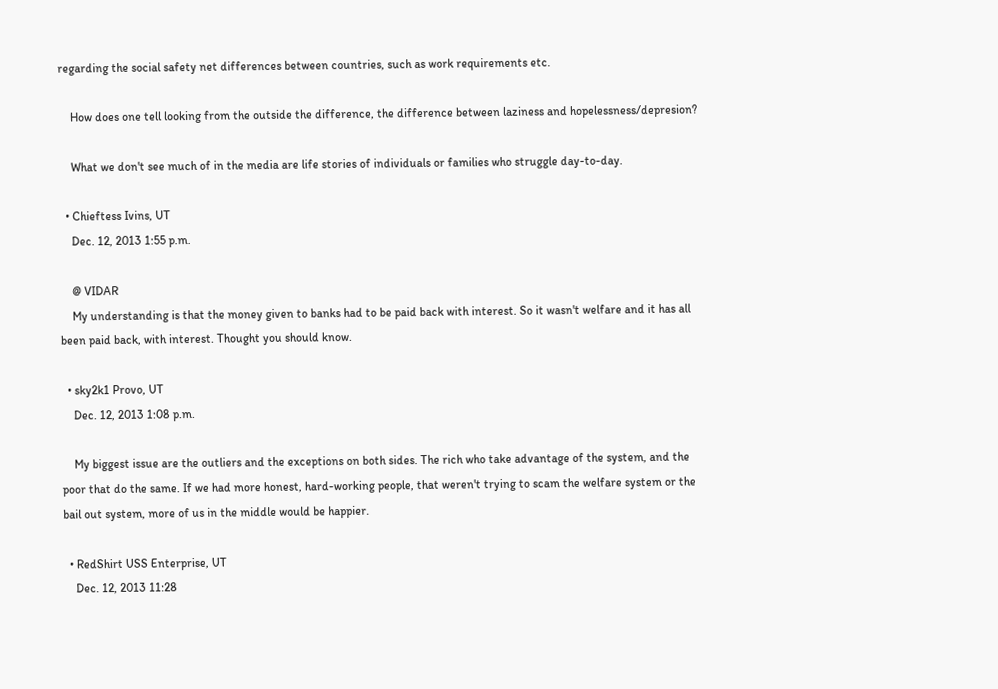regarding the social safety net differences between countries, such as work requirements etc.

    How does one tell looking from the outside the difference, the difference between laziness and hopelessness/depresion?

    What we don't see much of in the media are life stories of individuals or families who struggle day-to-day.

  • Chieftess Ivins, UT
    Dec. 12, 2013 1:55 p.m.

    @ VIDAR
    My understanding is that the money given to banks had to be paid back with interest. So it wasn't welfare and it has all been paid back, with interest. Thought you should know.

  • sky2k1 Provo, UT
    Dec. 12, 2013 1:08 p.m.

    My biggest issue are the outliers and the exceptions on both sides. The rich who take advantage of the system, and the poor that do the same. If we had more honest, hard-working people, that weren't trying to scam the welfare system or the bail out system, more of us in the middle would be happier.

  • RedShirt USS Enterprise, UT
    Dec. 12, 2013 11:28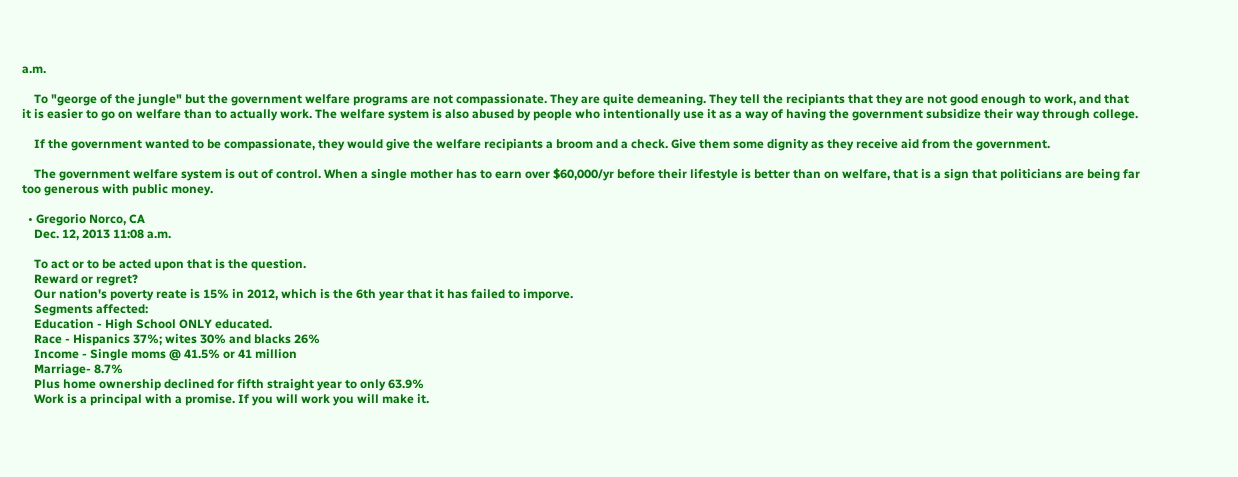a.m.

    To "george of the jungle" but the government welfare programs are not compassionate. They are quite demeaning. They tell the recipiants that they are not good enough to work, and that it is easier to go on welfare than to actually work. The welfare system is also abused by people who intentionally use it as a way of having the government subsidize their way through college.

    If the government wanted to be compassionate, they would give the welfare recipiants a broom and a check. Give them some dignity as they receive aid from the government.

    The government welfare system is out of control. When a single mother has to earn over $60,000/yr before their lifestyle is better than on welfare, that is a sign that politicians are being far too generous with public money.

  • Gregorio Norco, CA
    Dec. 12, 2013 11:08 a.m.

    To act or to be acted upon that is the question.
    Reward or regret?
    Our nation's poverty reate is 15% in 2012, which is the 6th year that it has failed to imporve.
    Segments affected:
    Education - High School ONLY educated.
    Race - Hispanics 37%; wites 30% and blacks 26%
    Income - Single moms @ 41.5% or 41 million
    Marriage- 8.7%
    Plus home ownership declined for fifth straight year to only 63.9%
    Work is a principal with a promise. If you will work you will make it.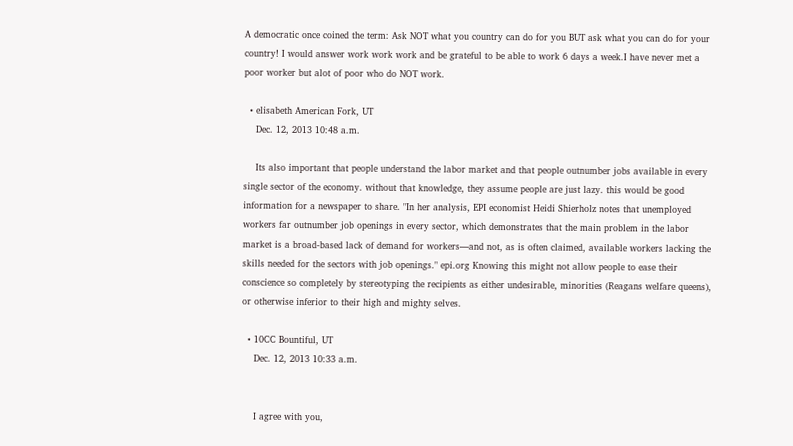A democratic once coined the term: Ask NOT what you country can do for you BUT ask what you can do for your country! I would answer work work work and be grateful to be able to work 6 days a week.I have never met a poor worker but alot of poor who do NOT work.

  • elisabeth American Fork, UT
    Dec. 12, 2013 10:48 a.m.

    Its also important that people understand the labor market and that people outnumber jobs available in every single sector of the economy. without that knowledge, they assume people are just lazy. this would be good information for a newspaper to share. "In her analysis, EPI economist Heidi Shierholz notes that unemployed workers far outnumber job openings in every sector, which demonstrates that the main problem in the labor market is a broad-based lack of demand for workers—and not, as is often claimed, available workers lacking the skills needed for the sectors with job openings." epi.org Knowing this might not allow people to ease their conscience so completely by stereotyping the recipients as either undesirable, minorities (Reagans welfare queens), or otherwise inferior to their high and mighty selves.

  • 10CC Bountiful, UT
    Dec. 12, 2013 10:33 a.m.


    I agree with you,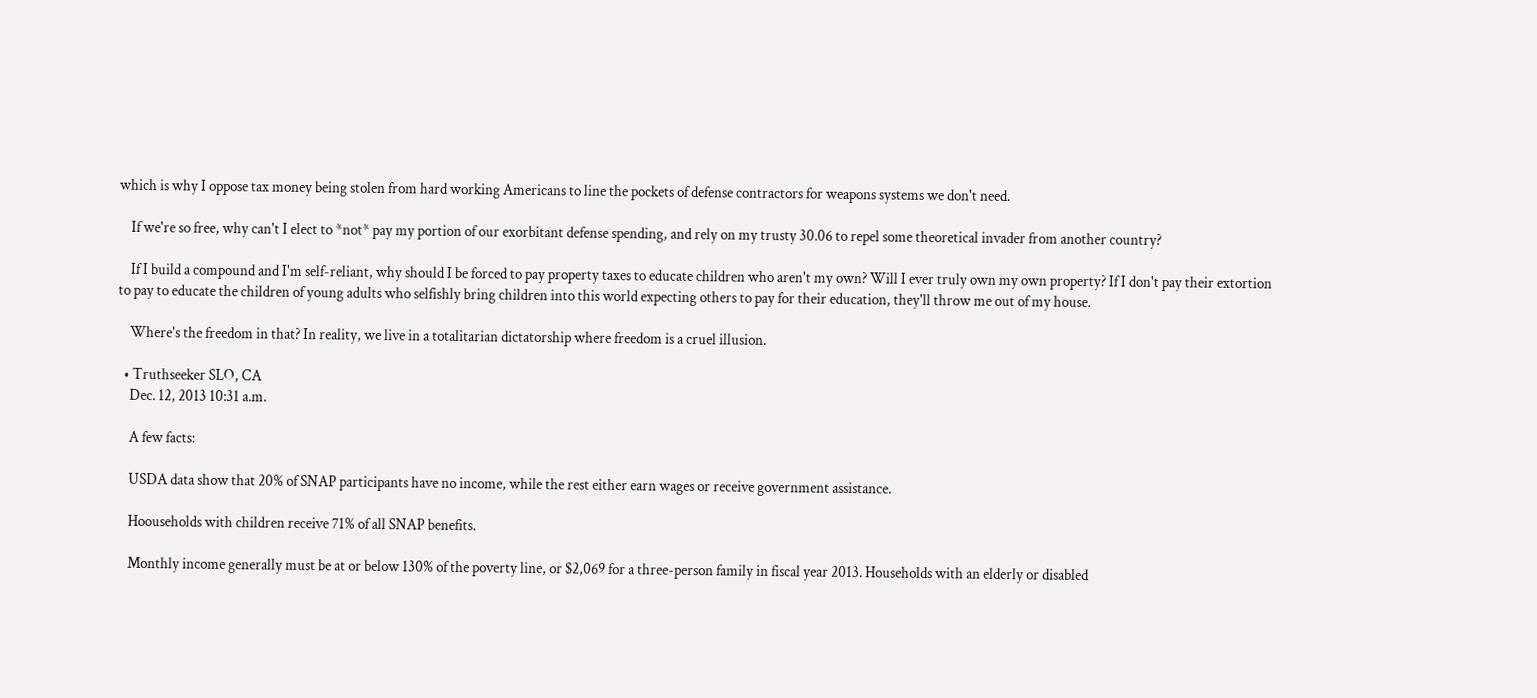which is why I oppose tax money being stolen from hard working Americans to line the pockets of defense contractors for weapons systems we don't need.

    If we're so free, why can't I elect to *not* pay my portion of our exorbitant defense spending, and rely on my trusty 30.06 to repel some theoretical invader from another country?

    If I build a compound and I'm self-reliant, why should I be forced to pay property taxes to educate children who aren't my own? Will I ever truly own my own property? If I don't pay their extortion to pay to educate the children of young adults who selfishly bring children into this world expecting others to pay for their education, they'll throw me out of my house.

    Where's the freedom in that? In reality, we live in a totalitarian dictatorship where freedom is a cruel illusion.

  • Truthseeker SLO, CA
    Dec. 12, 2013 10:31 a.m.

    A few facts:

    USDA data show that 20% of SNAP participants have no income, while the rest either earn wages or receive government assistance.

    Hoouseholds with children receive 71% of all SNAP benefits.

    Monthly income generally must be at or below 130% of the poverty line, or $2,069 for a three-person family in fiscal year 2013. Households with an elderly or disabled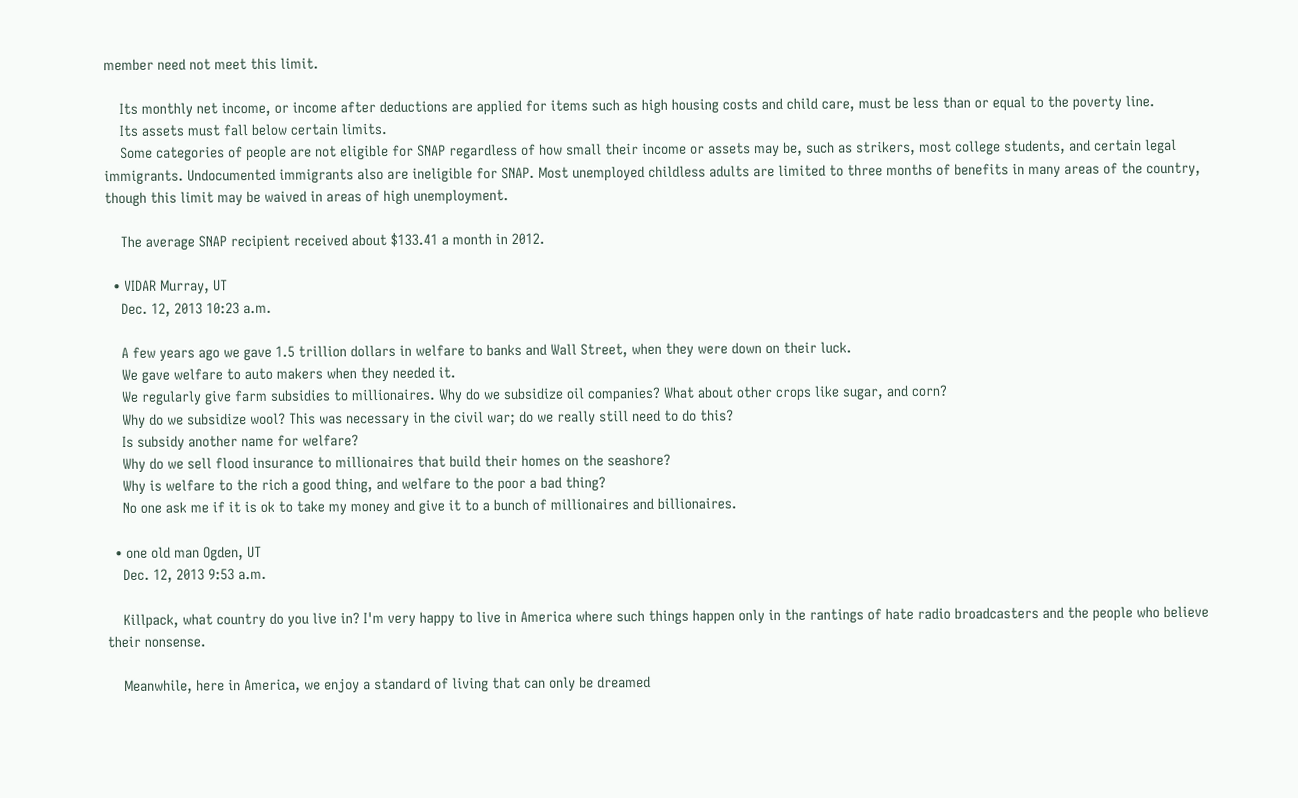member need not meet this limit.

    Its monthly net income, or income after deductions are applied for items such as high housing costs and child care, must be less than or equal to the poverty line.
    Its assets must fall below certain limits.
    Some categories of people are not eligible for SNAP regardless of how small their income or assets may be, such as strikers, most college students, and certain legal immigrants. Undocumented immigrants also are ineligible for SNAP. Most unemployed childless adults are limited to three months of benefits in many areas of the country, though this limit may be waived in areas of high unemployment.

    The average SNAP recipient received about $133.41 a month in 2012.

  • VIDAR Murray, UT
    Dec. 12, 2013 10:23 a.m.

    A few years ago we gave 1.5 trillion dollars in welfare to banks and Wall Street, when they were down on their luck.
    We gave welfare to auto makers when they needed it.
    We regularly give farm subsidies to millionaires. Why do we subsidize oil companies? What about other crops like sugar, and corn?
    Why do we subsidize wool? This was necessary in the civil war; do we really still need to do this?
    Is subsidy another name for welfare?
    Why do we sell flood insurance to millionaires that build their homes on the seashore?
    Why is welfare to the rich a good thing, and welfare to the poor a bad thing?
    No one ask me if it is ok to take my money and give it to a bunch of millionaires and billionaires.

  • one old man Ogden, UT
    Dec. 12, 2013 9:53 a.m.

    Killpack, what country do you live in? I'm very happy to live in America where such things happen only in the rantings of hate radio broadcasters and the people who believe their nonsense.

    Meanwhile, here in America, we enjoy a standard of living that can only be dreamed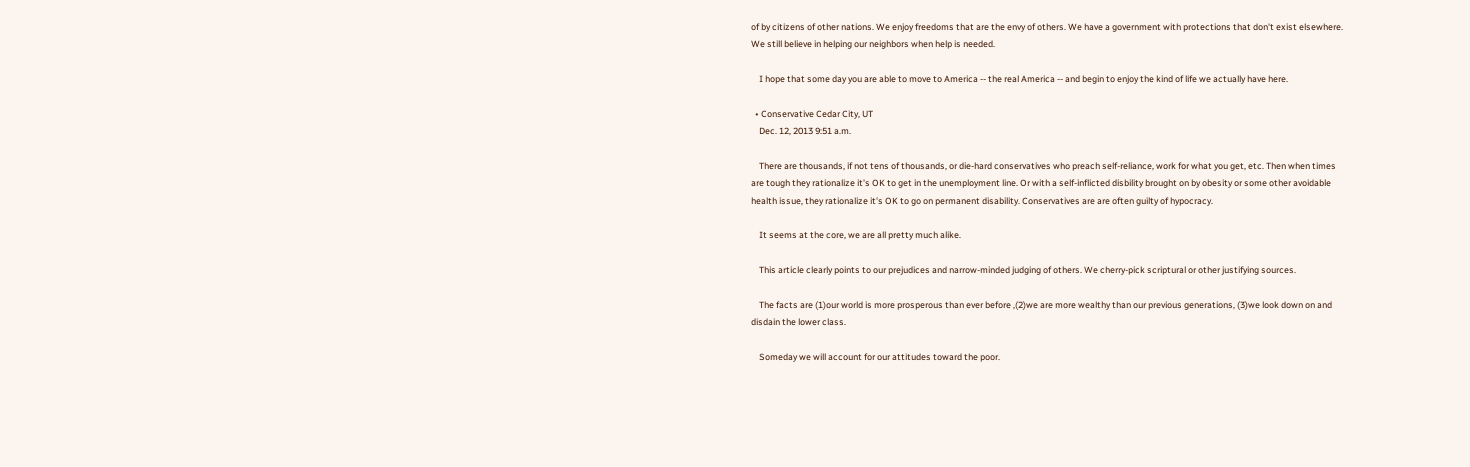of by citizens of other nations. We enjoy freedoms that are the envy of others. We have a government with protections that don't exist elsewhere. We still believe in helping our neighbors when help is needed.

    I hope that some day you are able to move to America -- the real America -- and begin to enjoy the kind of life we actually have here.

  • Conservative Cedar City, UT
    Dec. 12, 2013 9:51 a.m.

    There are thousands, if not tens of thousands, or die-hard conservatives who preach self-reliance, work for what you get, etc. Then when times are tough they rationalize it's OK to get in the unemployment line. Or with a self-inflicted disbility brought on by obesity or some other avoidable health issue, they rationalize it's OK to go on permanent disability. Conservatives are are often guilty of hypocracy.

    It seems at the core, we are all pretty much alike.

    This article clearly points to our prejudices and narrow-minded judging of others. We cherry-pick scriptural or other justifying sources.

    The facts are (1)our world is more prosperous than ever before ,(2)we are more wealthy than our previous generations, (3)we look down on and disdain the lower class.

    Someday we will account for our attitudes toward the poor.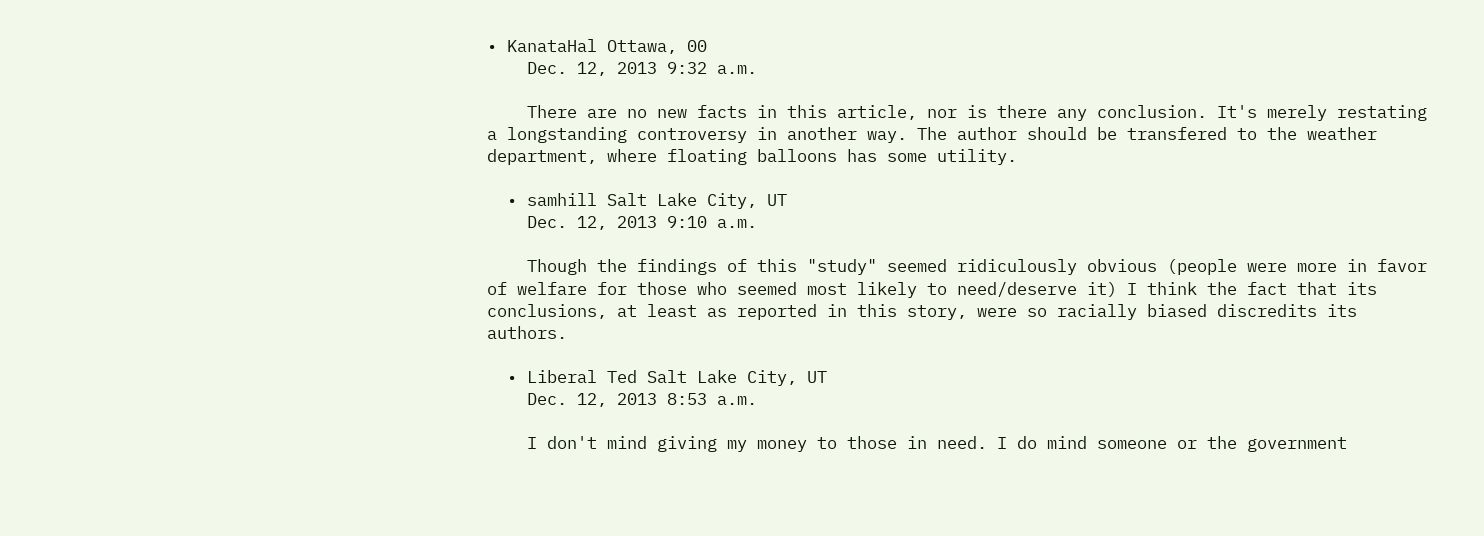• KanataHal Ottawa, 00
    Dec. 12, 2013 9:32 a.m.

    There are no new facts in this article, nor is there any conclusion. It's merely restating a longstanding controversy in another way. The author should be transfered to the weather department, where floating balloons has some utility.

  • samhill Salt Lake City, UT
    Dec. 12, 2013 9:10 a.m.

    Though the findings of this "study" seemed ridiculously obvious (people were more in favor of welfare for those who seemed most likely to need/deserve it) I think the fact that its conclusions, at least as reported in this story, were so racially biased discredits its authors.

  • Liberal Ted Salt Lake City, UT
    Dec. 12, 2013 8:53 a.m.

    I don't mind giving my money to those in need. I do mind someone or the government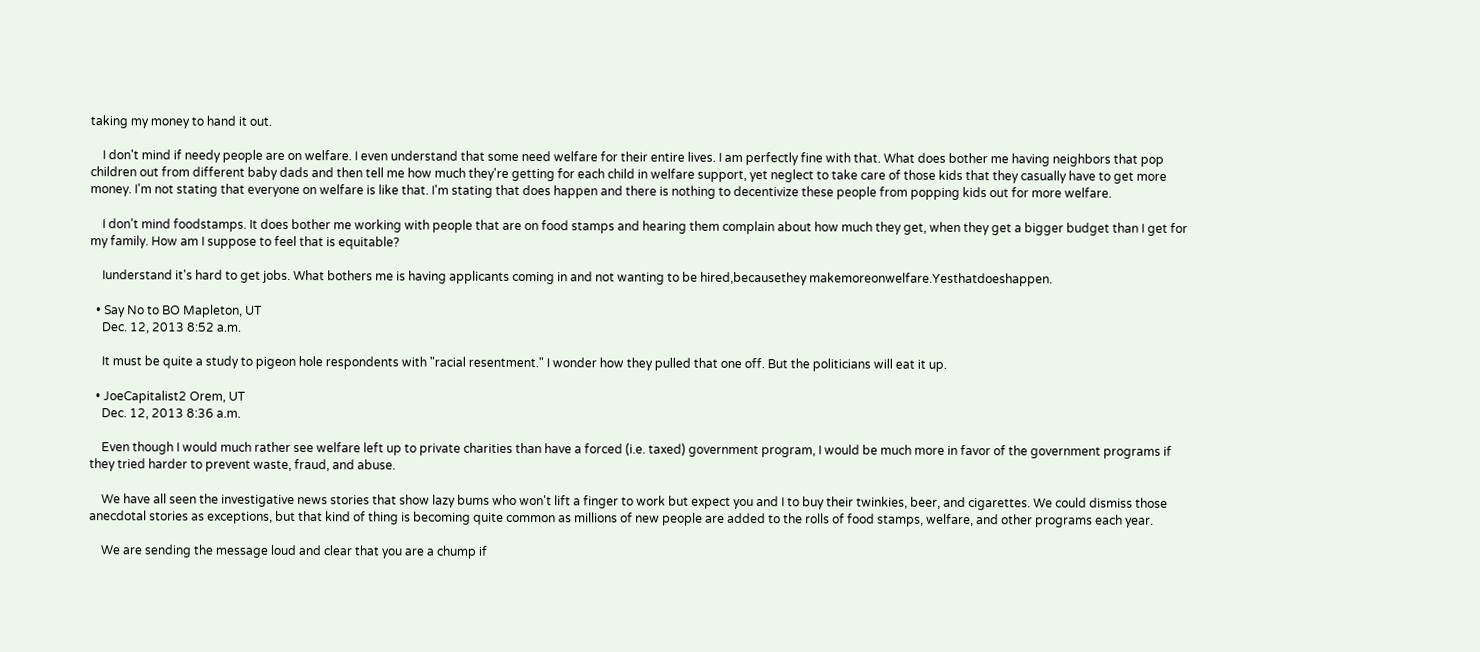taking my money to hand it out.

    I don't mind if needy people are on welfare. I even understand that some need welfare for their entire lives. I am perfectly fine with that. What does bother me having neighbors that pop children out from different baby dads and then tell me how much they're getting for each child in welfare support, yet neglect to take care of those kids that they casually have to get more money. I'm not stating that everyone on welfare is like that. I'm stating that does happen and there is nothing to decentivize these people from popping kids out for more welfare.

    I don't mind foodstamps. It does bother me working with people that are on food stamps and hearing them complain about how much they get, when they get a bigger budget than I get for my family. How am I suppose to feel that is equitable?

    Iunderstand it's hard to get jobs. What bothers me is having applicants coming in and not wanting to be hired,becausethey makemoreonwelfare.Yesthatdoeshappen.

  • Say No to BO Mapleton, UT
    Dec. 12, 2013 8:52 a.m.

    It must be quite a study to pigeon hole respondents with "racial resentment." I wonder how they pulled that one off. But the politicians will eat it up.

  • JoeCapitalist2 Orem, UT
    Dec. 12, 2013 8:36 a.m.

    Even though I would much rather see welfare left up to private charities than have a forced (i.e. taxed) government program, I would be much more in favor of the government programs if they tried harder to prevent waste, fraud, and abuse.

    We have all seen the investigative news stories that show lazy bums who won't lift a finger to work but expect you and I to buy their twinkies, beer, and cigarettes. We could dismiss those anecdotal stories as exceptions, but that kind of thing is becoming quite common as millions of new people are added to the rolls of food stamps, welfare, and other programs each year.

    We are sending the message loud and clear that you are a chump if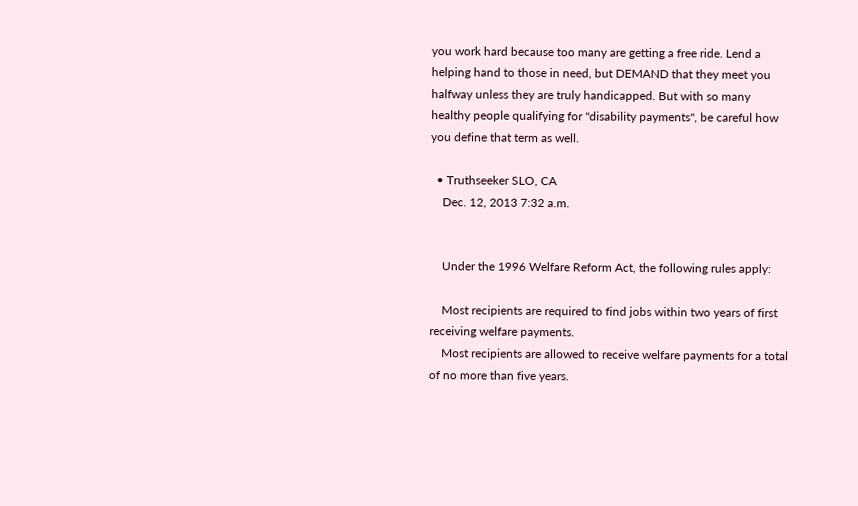you work hard because too many are getting a free ride. Lend a helping hand to those in need, but DEMAND that they meet you halfway unless they are truly handicapped. But with so many healthy people qualifying for "disability payments", be careful how you define that term as well.

  • Truthseeker SLO, CA
    Dec. 12, 2013 7:32 a.m.


    Under the 1996 Welfare Reform Act, the following rules apply:

    Most recipients are required to find jobs within two years of first receiving welfare payments.
    Most recipients are allowed to receive welfare payments for a total of no more than five years.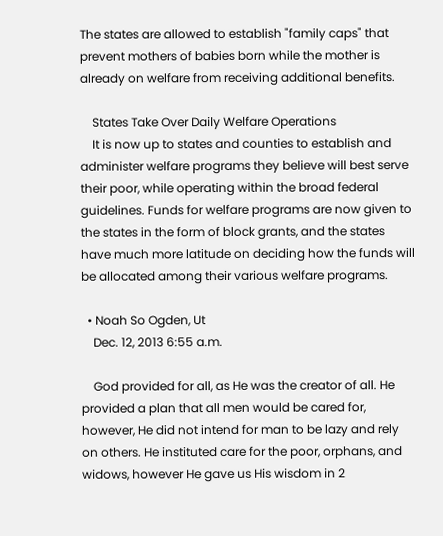The states are allowed to establish "family caps" that prevent mothers of babies born while the mother is already on welfare from receiving additional benefits.

    States Take Over Daily Welfare Operations
    It is now up to states and counties to establish and administer welfare programs they believe will best serve their poor, while operating within the broad federal guidelines. Funds for welfare programs are now given to the states in the form of block grants, and the states have much more latitude on deciding how the funds will be allocated among their various welfare programs.

  • Noah So Ogden, Ut
    Dec. 12, 2013 6:55 a.m.

    God provided for all, as He was the creator of all. He provided a plan that all men would be cared for, however, He did not intend for man to be lazy and rely on others. He instituted care for the poor, orphans, and widows, however He gave us His wisdom in 2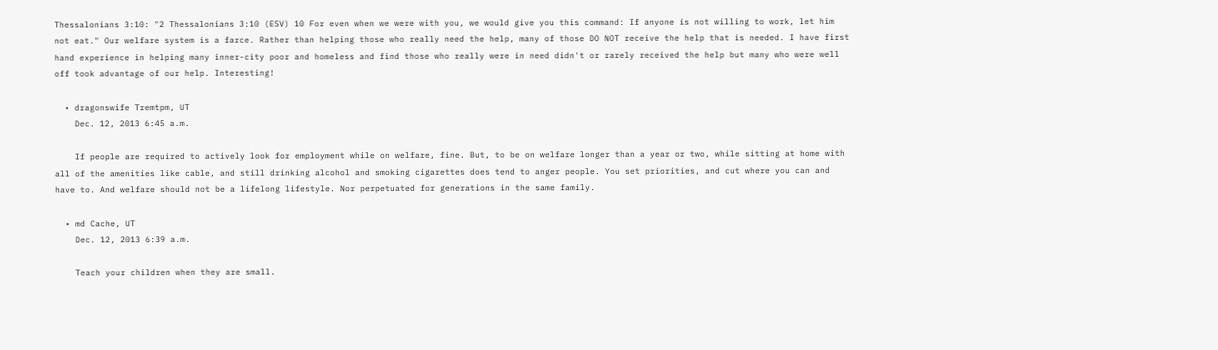Thessalonians 3:10: "2 Thessalonians 3:10 (ESV) 10 For even when we were with you, we would give you this command: If anyone is not willing to work, let him not eat." Our welfare system is a farce. Rather than helping those who really need the help, many of those DO NOT receive the help that is needed. I have first hand experience in helping many inner-city poor and homeless and find those who really were in need didn't or rarely received the help but many who were well off took advantage of our help. Interesting!

  • dragonswife Tremtpm, UT
    Dec. 12, 2013 6:45 a.m.

    If people are required to actively look for employment while on welfare, fine. But, to be on welfare longer than a year or two, while sitting at home with all of the amenities like cable, and still drinking alcohol and smoking cigarettes does tend to anger people. You set priorities, and cut where you can and have to. And welfare should not be a lifelong lifestyle. Nor perpetuated for generations in the same family.

  • md Cache, UT
    Dec. 12, 2013 6:39 a.m.

    Teach your children when they are small.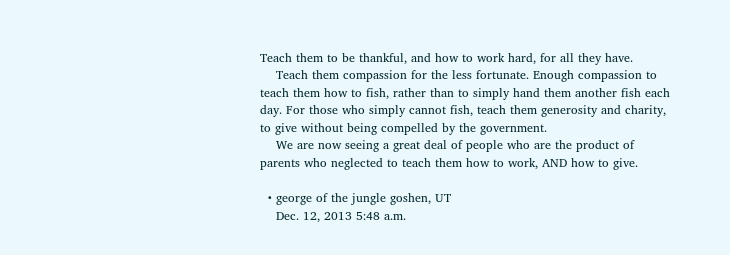Teach them to be thankful, and how to work hard, for all they have.
    Teach them compassion for the less fortunate. Enough compassion to teach them how to fish, rather than to simply hand them another fish each day. For those who simply cannot fish, teach them generosity and charity, to give without being compelled by the government.
    We are now seeing a great deal of people who are the product of parents who neglected to teach them how to work, AND how to give.

  • george of the jungle goshen, UT
    Dec. 12, 2013 5:48 a.m.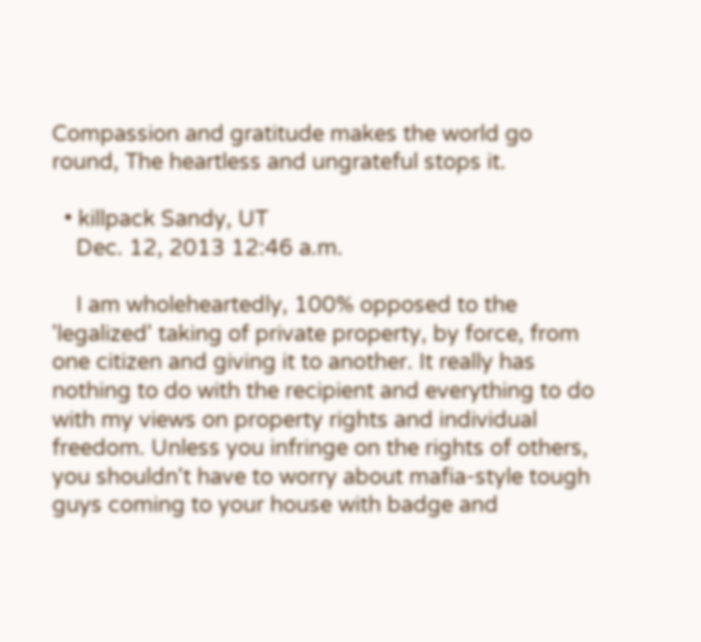Compassion and gratitude makes the world go round, The heartless and ungrateful stops it.

  • killpack Sandy, UT
    Dec. 12, 2013 12:46 a.m.

    I am wholeheartedly, 100% opposed to the 'legalized' taking of private property, by force, from one citizen and giving it to another. It really has nothing to do with the recipient and everything to do with my views on property rights and individual freedom. Unless you infringe on the rights of others, you shouldn't have to worry about mafia-style tough guys coming to your house with badge and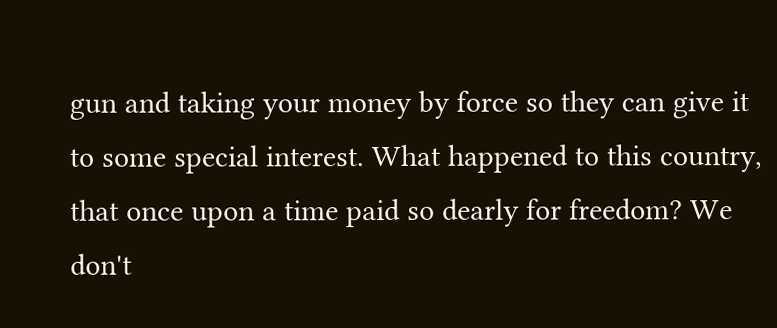gun and taking your money by force so they can give it to some special interest. What happened to this country, that once upon a time paid so dearly for freedom? We don't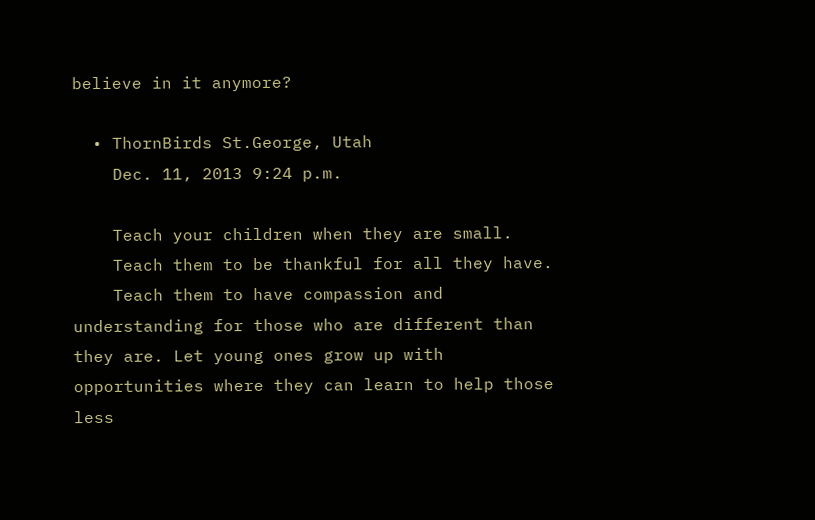believe in it anymore?

  • ThornBirds St.George, Utah
    Dec. 11, 2013 9:24 p.m.

    Teach your children when they are small.
    Teach them to be thankful for all they have.
    Teach them to have compassion and understanding for those who are different than they are. Let young ones grow up with opportunities where they can learn to help those less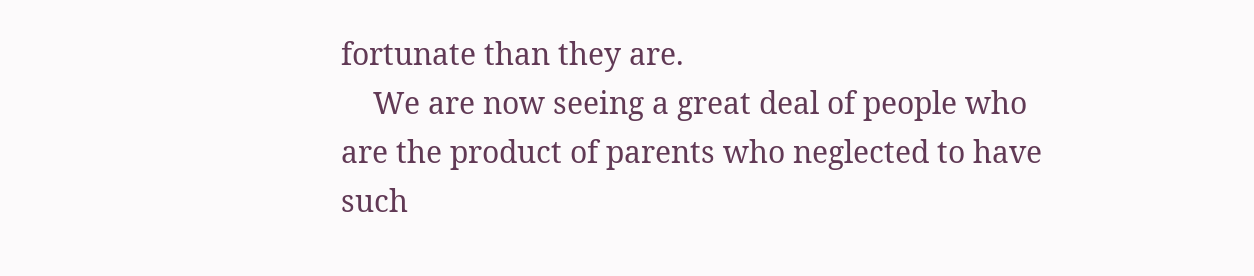fortunate than they are.
    We are now seeing a great deal of people who are the product of parents who neglected to have such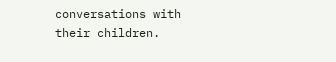conversations with their children.